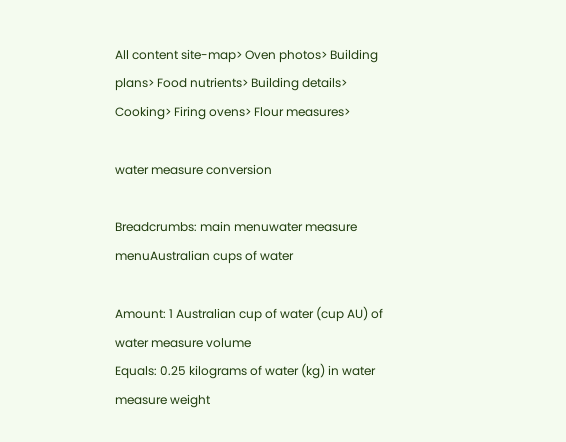All content site-map> Oven photos> Building plans> Food nutrients> Building details> Cooking> Firing ovens> Flour measures>

water measure conversion

Breadcrumbs: main menuwater measure menuAustralian cups of water

Amount: 1 Australian cup of water (cup AU) of water measure volume
Equals: 0.25 kilograms of water (kg) in water measure weight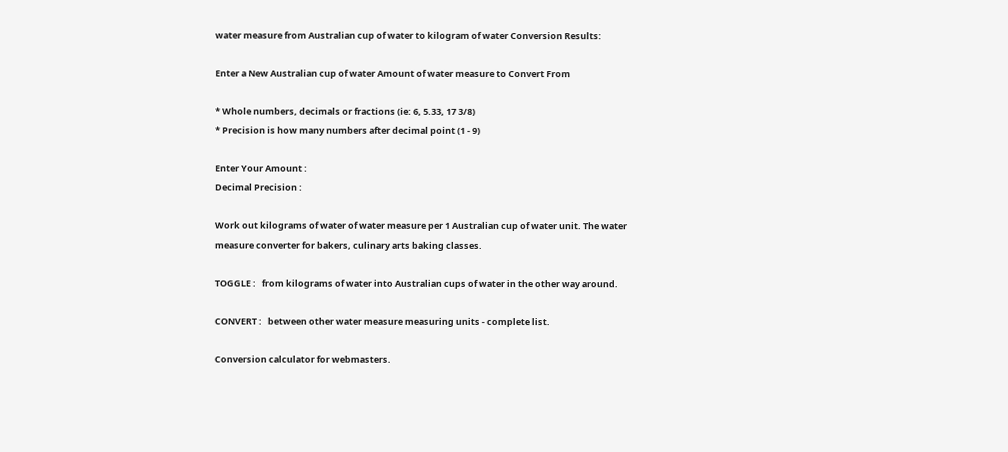water measure from Australian cup of water to kilogram of water Conversion Results:

Enter a New Australian cup of water Amount of water measure to Convert From

* Whole numbers, decimals or fractions (ie: 6, 5.33, 17 3/8)
* Precision is how many numbers after decimal point (1 - 9)

Enter Your Amount :
Decimal Precision :

Work out kilograms of water of water measure per 1 Australian cup of water unit. The water measure converter for bakers, culinary arts baking classes.

TOGGLE :   from kilograms of water into Australian cups of water in the other way around.

CONVERT :   between other water measure measuring units - complete list.

Conversion calculator for webmasters.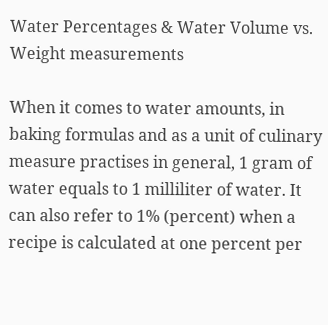Water Percentages & Water Volume vs. Weight measurements

When it comes to water amounts, in baking formulas and as a unit of culinary measure practises in general, 1 gram of water equals to 1 milliliter of water. It can also refer to 1% (percent) when a recipe is calculated at one percent per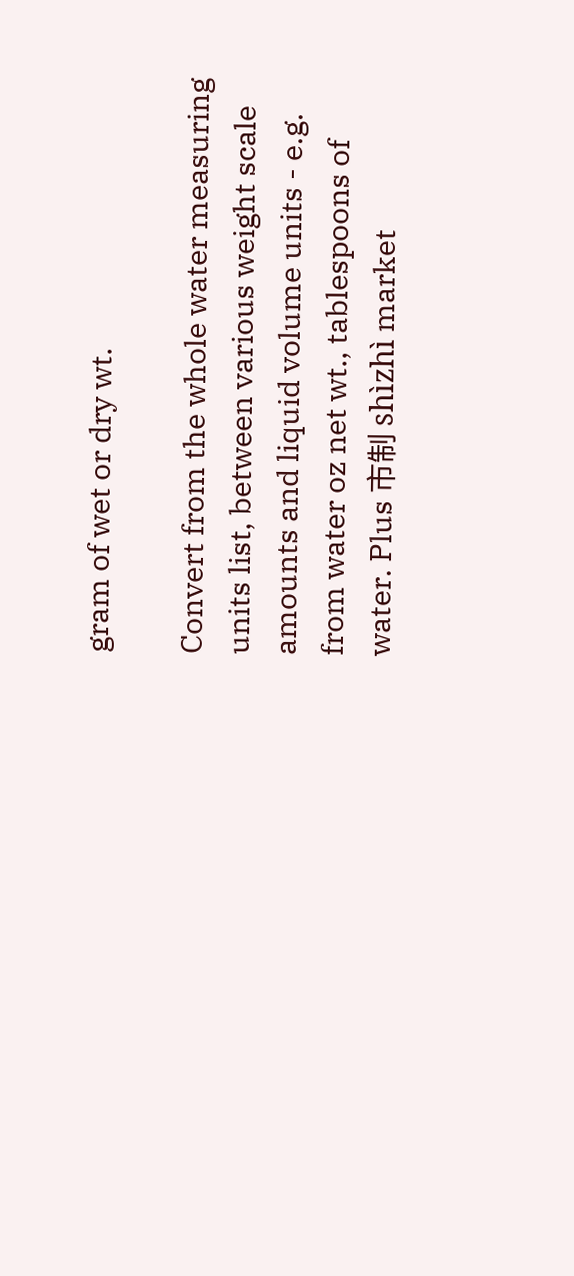gram of wet or dry wt.

Convert from the whole water measuring units list, between various weight scale amounts and liquid volume units - e.g. from water oz net wt., tablespoons of water. Plus 市制 shìzhì market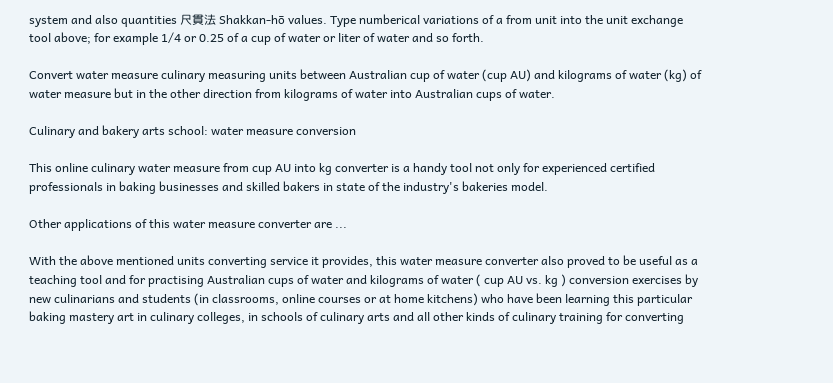system and also quantities 尺貫法 Shakkan-hō values. Type numberical variations of a from unit into the unit exchange tool above; for example 1/4 or 0.25 of a cup of water or liter of water and so forth.

Convert water measure culinary measuring units between Australian cup of water (cup AU) and kilograms of water (kg) of water measure but in the other direction from kilograms of water into Australian cups of water.

Culinary and bakery arts school: water measure conversion

This online culinary water measure from cup AU into kg converter is a handy tool not only for experienced certified professionals in baking businesses and skilled bakers in state of the industry's bakeries model.

Other applications of this water measure converter are ...

With the above mentioned units converting service it provides, this water measure converter also proved to be useful as a teaching tool and for practising Australian cups of water and kilograms of water ( cup AU vs. kg ) conversion exercises by new culinarians and students (in classrooms, online courses or at home kitchens) who have been learning this particular baking mastery art in culinary colleges, in schools of culinary arts and all other kinds of culinary training for converting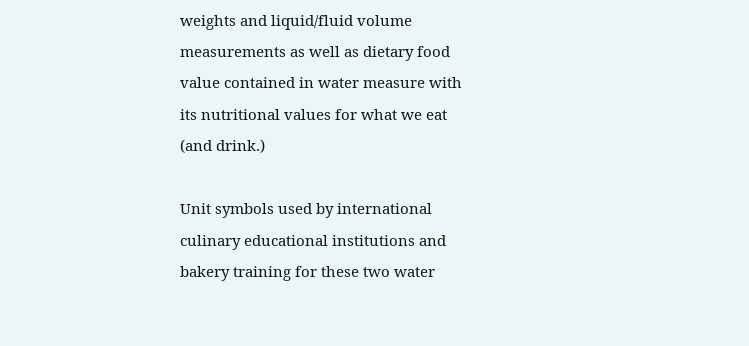weights and liquid/fluid volume measurements as well as dietary food value contained in water measure with its nutritional values for what we eat (and drink.)

Unit symbols used by international culinary educational institutions and bakery training for these two water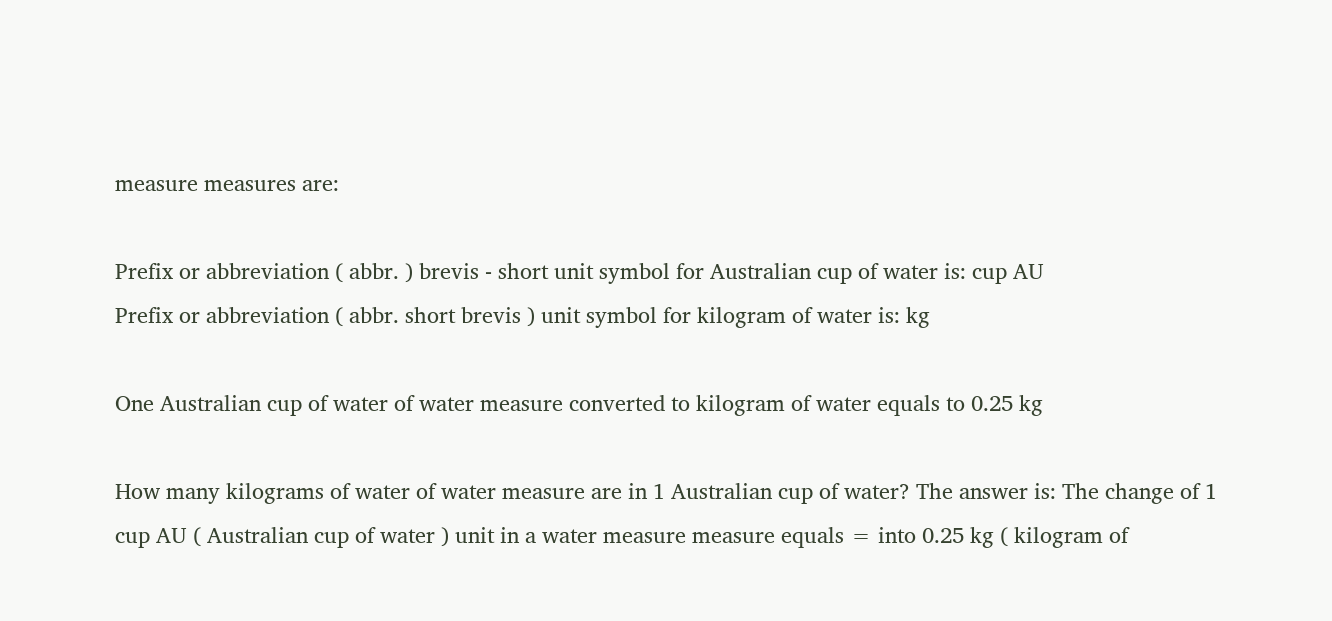measure measures are:

Prefix or abbreviation ( abbr. ) brevis - short unit symbol for Australian cup of water is: cup AU
Prefix or abbreviation ( abbr. short brevis ) unit symbol for kilogram of water is: kg

One Australian cup of water of water measure converted to kilogram of water equals to 0.25 kg

How many kilograms of water of water measure are in 1 Australian cup of water? The answer is: The change of 1 cup AU ( Australian cup of water ) unit in a water measure measure equals = into 0.25 kg ( kilogram of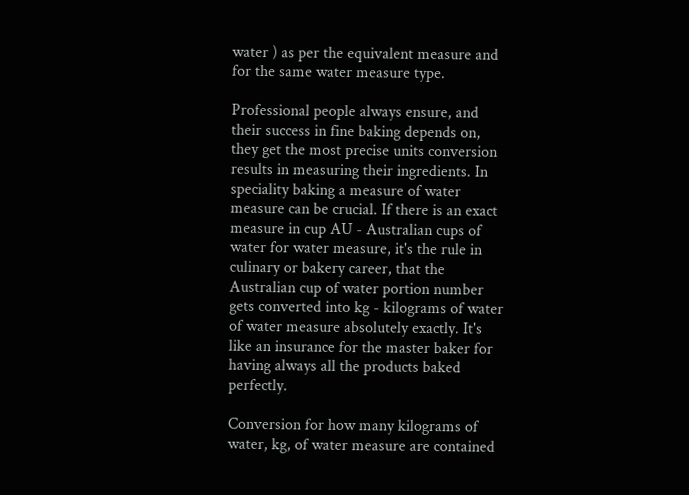water ) as per the equivalent measure and for the same water measure type.

Professional people always ensure, and their success in fine baking depends on, they get the most precise units conversion results in measuring their ingredients. In speciality baking a measure of water measure can be crucial. If there is an exact measure in cup AU - Australian cups of water for water measure, it's the rule in culinary or bakery career, that the Australian cup of water portion number gets converted into kg - kilograms of water of water measure absolutely exactly. It's like an insurance for the master baker for having always all the products baked perfectly.

Conversion for how many kilograms of water, kg, of water measure are contained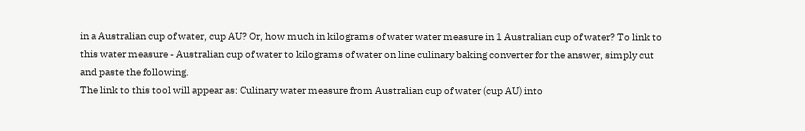in a Australian cup of water, cup AU? Or, how much in kilograms of water water measure in 1 Australian cup of water? To link to this water measure - Australian cup of water to kilograms of water on line culinary baking converter for the answer, simply cut and paste the following.
The link to this tool will appear as: Culinary water measure from Australian cup of water (cup AU) into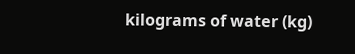kilograms of water (kg)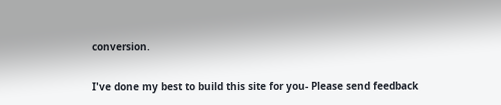conversion.

I've done my best to build this site for you- Please send feedback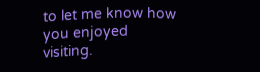to let me know how you enjoyed visiting.